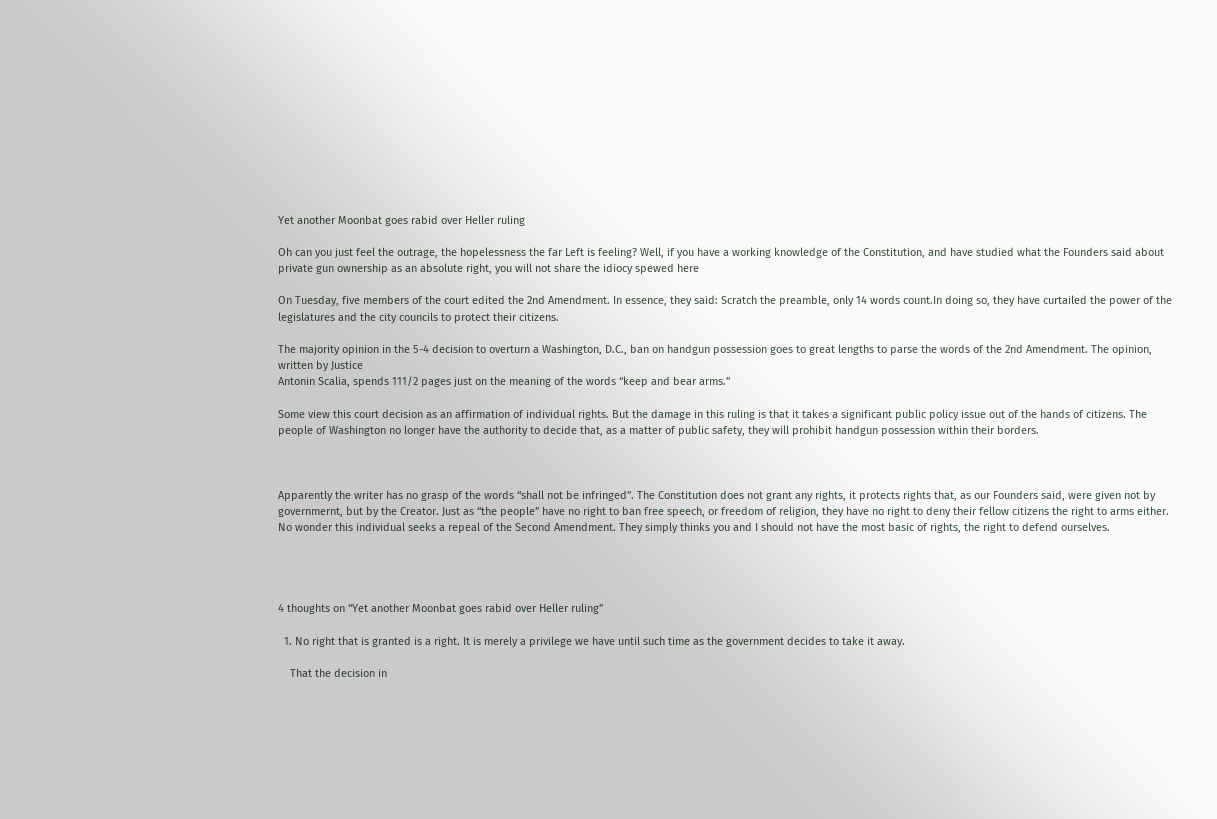Yet another Moonbat goes rabid over Heller ruling

Oh can you just feel the outrage, the hopelessness the far Left is feeling? Well, if you have a working knowledge of the Constitution, and have studied what the Founders said about private gun ownership as an absolute right, you will not share the idiocy spewed here

On Tuesday, five members of the court edited the 2nd Amendment. In essence, they said: Scratch the preamble, only 14 words count.In doing so, they have curtailed the power of the legislatures and the city councils to protect their citizens.

The majority opinion in the 5-4 decision to overturn a Washington, D.C., ban on handgun possession goes to great lengths to parse the words of the 2nd Amendment. The opinion, written by Justice
Antonin Scalia, spends 111/2 pages just on the meaning of the words “keep and bear arms.”

Some view this court decision as an affirmation of individual rights. But the damage in this ruling is that it takes a significant public policy issue out of the hands of citizens. The people of Washington no longer have the authority to decide that, as a matter of public safety, they will prohibit handgun possession within their borders.



Apparently the writer has no grasp of the words “shall not be infringed”. The Constitution does not grant any rights, it protects rights that, as our Founders said, were given not by governmernt, but by the Creator. Just as “the people” have no right to ban free speech, or freedom of religion, they have no right to deny their fellow citizens the right to arms either. No wonder this individual seeks a repeal of the Second Amendment. They simply thinks you and I should not have the most basic of rights, the right to defend ourselves.




4 thoughts on “Yet another Moonbat goes rabid over Heller ruling”

  1. No right that is granted is a right. It is merely a privilege we have until such time as the government decides to take it away.

    That the decision in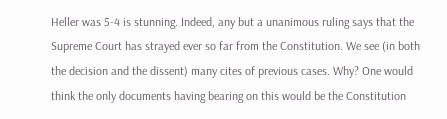Heller was 5-4 is stunning. Indeed, any but a unanimous ruling says that the Supreme Court has strayed ever so far from the Constitution. We see (in both the decision and the dissent) many cites of previous cases. Why? One would think the only documents having bearing on this would be the Constitution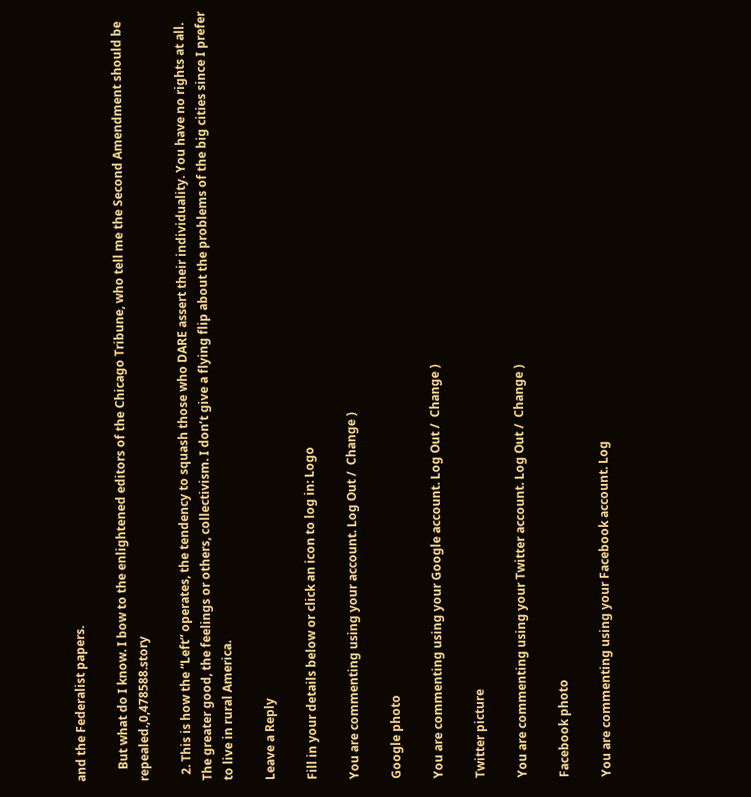and the Federalist papers.

    But what do I know. I bow to the enlightened editors of the Chicago Tribune, who tell me the Second Amendment should be repealed.,0,478588.story

  2. This is how the “Left” operates, the tendency to squash those who DARE assert their individuality. You have no rights at all. The greater good, the feelings or others, collectivism. I don’t give a flying flip about the problems of the big cities since I prefer to live in rural America.

Leave a Reply

Fill in your details below or click an icon to log in: Logo

You are commenting using your account. Log Out /  Change )

Google photo

You are commenting using your Google account. Log Out /  Change )

Twitter picture

You are commenting using your Twitter account. Log Out /  Change )

Facebook photo

You are commenting using your Facebook account. Log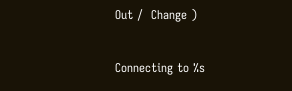Out /  Change )

Connecting to %s